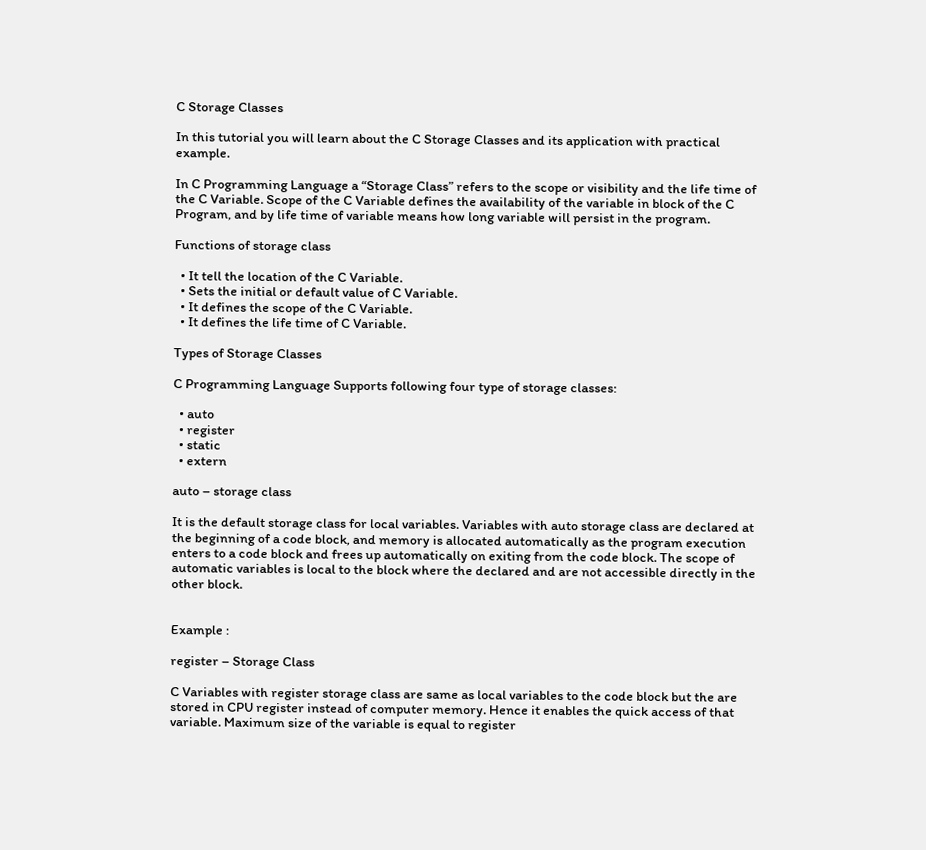C Storage Classes

In this tutorial you will learn about the C Storage Classes and its application with practical example.

In C Programming Language a “Storage Class” refers to the scope or visibility and the life time of the C Variable. Scope of the C Variable defines the availability of the variable in block of the C Program, and by life time of variable means how long variable will persist in the program.

Functions of storage class

  • It tell the location of the C Variable.
  • Sets the initial or default value of C Variable.
  • It defines the scope of the C Variable.
  • It defines the life time of C Variable.

Types of Storage Classes

C Programming Language Supports following four type of storage classes:

  • auto
  • register
  • static
  • extern

auto – storage class

It is the default storage class for local variables. Variables with auto storage class are declared at the beginning of a code block, and memory is allocated automatically as the program execution enters to a code block and frees up automatically on exiting from the code block. The scope of automatic variables is local to the block where the declared and are not accessible directly in the other block.


Example :

register – Storage Class

C Variables with register storage class are same as local variables to the code block but the are stored in CPU register instead of computer memory. Hence it enables the quick access of that variable. Maximum size of the variable is equal to register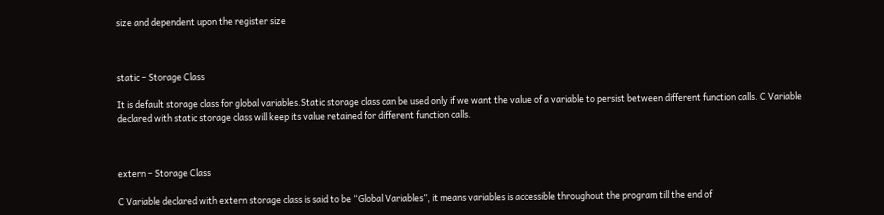size and dependent upon the register size



static – Storage Class

It is default storage class for global variables.Static storage class can be used only if we want the value of a variable to persist between different function calls. C Variable declared with static storage class will keep its value retained for different function calls.



extern – Storage Class

C Variable declared with extern storage class is said to be “Global Variables”, it means variables is accessible throughout the program till the end of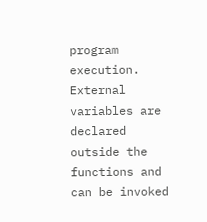program execution. External variables are declared outside the functions and can be invoked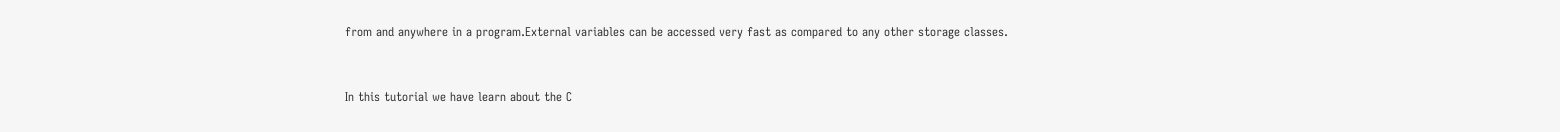from and anywhere in a program.External variables can be accessed very fast as compared to any other storage classes.



In this tutorial we have learn about the C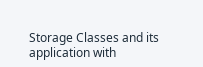Storage Classes and its application with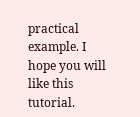practical example. I hope you will like this tutorial.